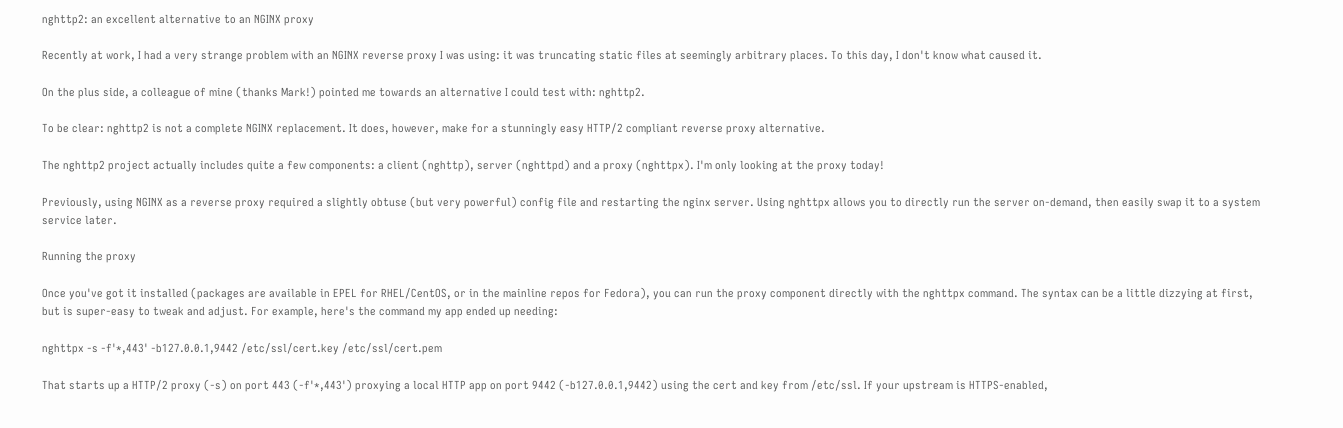nghttp2: an excellent alternative to an NGINX proxy

Recently at work, I had a very strange problem with an NGINX reverse proxy I was using: it was truncating static files at seemingly arbitrary places. To this day, I don't know what caused it.

On the plus side, a colleague of mine (thanks Mark!) pointed me towards an alternative I could test with: nghttp2.

To be clear: nghttp2 is not a complete NGINX replacement. It does, however, make for a stunningly easy HTTP/2 compliant reverse proxy alternative.

The nghttp2 project actually includes quite a few components: a client (nghttp), server (nghttpd) and a proxy (nghttpx). I'm only looking at the proxy today!

Previously, using NGINX as a reverse proxy required a slightly obtuse (but very powerful) config file and restarting the nginx server. Using nghttpx allows you to directly run the server on-demand, then easily swap it to a system service later.

Running the proxy

Once you've got it installed (packages are available in EPEL for RHEL/CentOS, or in the mainline repos for Fedora), you can run the proxy component directly with the nghttpx command. The syntax can be a little dizzying at first, but is super-easy to tweak and adjust. For example, here's the command my app ended up needing:

nghttpx -s -f'*,443' -b127.0.0.1,9442 /etc/ssl/cert.key /etc/ssl/cert.pem

That starts up a HTTP/2 proxy (-s) on port 443 (-f'*,443') proxying a local HTTP app on port 9442 (-b127.0.0.1,9442) using the cert and key from /etc/ssl. If your upstream is HTTPS-enabled,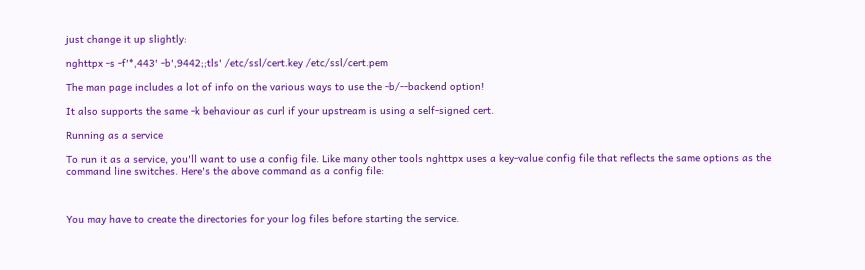just change it up slightly:

nghttpx -s -f'*,443' -b',9442;;tls' /etc/ssl/cert.key /etc/ssl/cert.pem

The man page includes a lot of info on the various ways to use the -b/--backend option!

It also supports the same -k behaviour as curl if your upstream is using a self-signed cert.

Running as a service

To run it as a service, you'll want to use a config file. Like many other tools nghttpx uses a key-value config file that reflects the same options as the command line switches. Here's the above command as a config file:



You may have to create the directories for your log files before starting the service.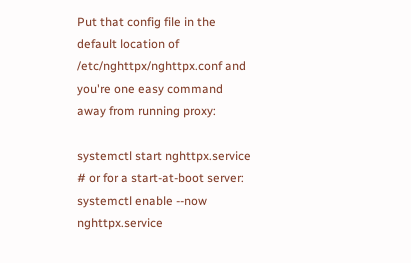Put that config file in the default location of /etc/nghttpx/nghttpx.conf and you're one easy command away from running proxy:

systemctl start nghttpx.service
# or for a start-at-boot server:
systemctl enable --now nghttpx.service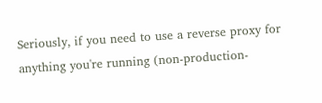Seriously, if you need to use a reverse proxy for anything you're running (non-production-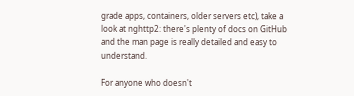grade apps, containers, older servers etc), take a look at nghttp2: there's plenty of docs on GitHub and the man page is really detailed and easy to understand.

For anyone who doesn't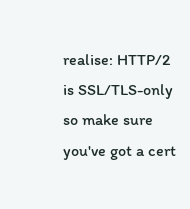realise: HTTP/2 is SSL/TLS-only so make sure you've got a cert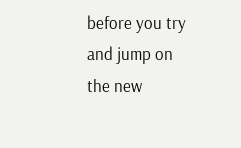before you try and jump on the new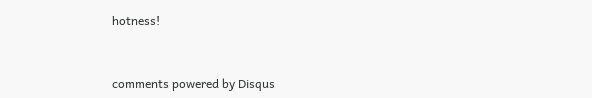hotness!


comments powered by Disqus